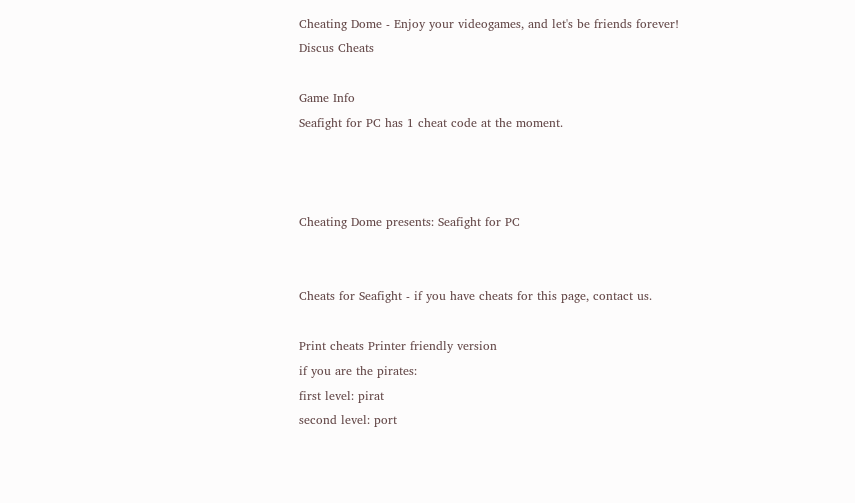Cheating Dome - Enjoy your videogames, and let's be friends forever!
Discus Cheats

Game Info
Seafight for PC has 1 cheat code at the moment.



Cheating Dome presents: Seafight for PC


Cheats for Seafight - if you have cheats for this page, contact us.

Print cheats Printer friendly version
if you are the pirates:
first level: pirat
second level: port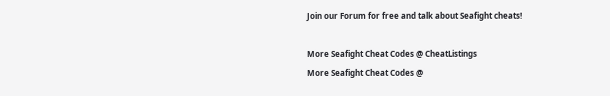Join our Forum for free and talk about Seafight cheats!

More Seafight Cheat Codes @ CheatListings
More Seafight Cheat Codes @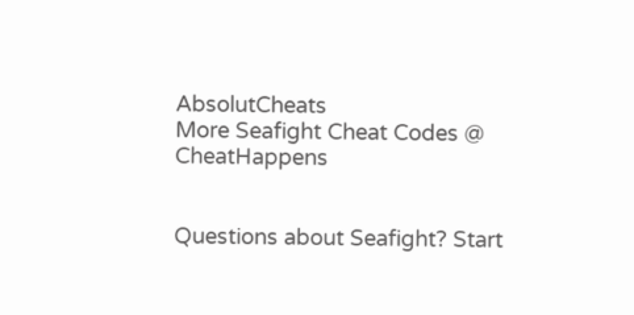AbsolutCheats
More Seafight Cheat Codes @ CheatHappens


Questions about Seafight? Start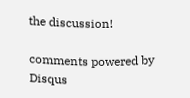the discussion!

comments powered by Disqus